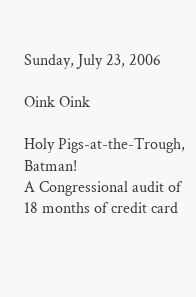Sunday, July 23, 2006

Oink Oink

Holy Pigs-at-the-Trough, Batman!
A Congressional audit of 18 months of credit card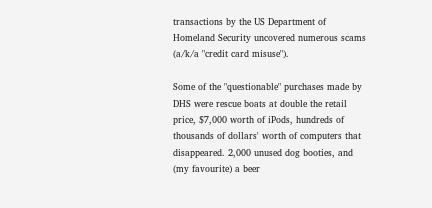transactions by the US Department of Homeland Security uncovered numerous scams (a/k/a "credit card misuse").

Some of the "questionable" purchases made by DHS were rescue boats at double the retail price, $7,000 worth of iPods, hundreds of thousands of dollars' worth of computers that disappeared. 2,000 unused dog booties, and (my favourite) a beer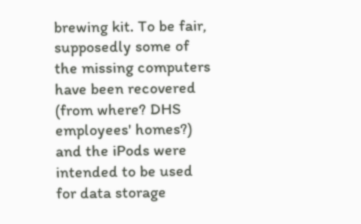brewing kit. To be fair, supposedly some of the missing computers have been recovered (from where? DHS employees' homes?) and the iPods were intended to be used for data storage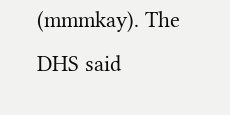(mmmkay). The DHS said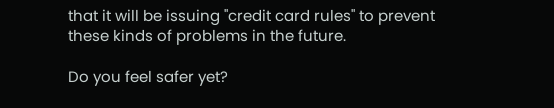that it will be issuing "credit card rules" to prevent these kinds of problems in the future.

Do you feel safer yet?